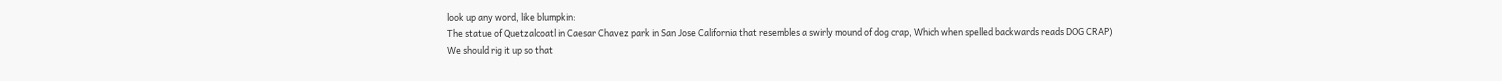look up any word, like blumpkin:
The statue of Quetzalcoatl in Caesar Chavez park in San Jose California that resembles a swirly mound of dog crap, Which when spelled backwards reads DOG CRAP)
We should rig it up so that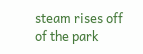steam rises off of the park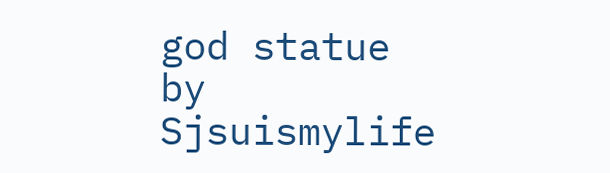god statue
by Sjsuismylife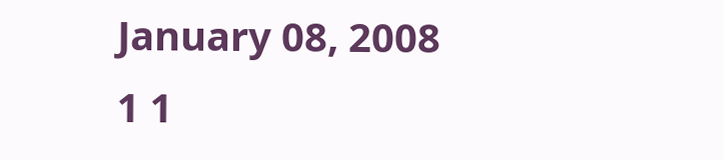January 08, 2008
1 1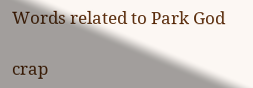Words related to Park God

crap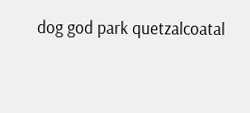dog god park quetzalcoatal